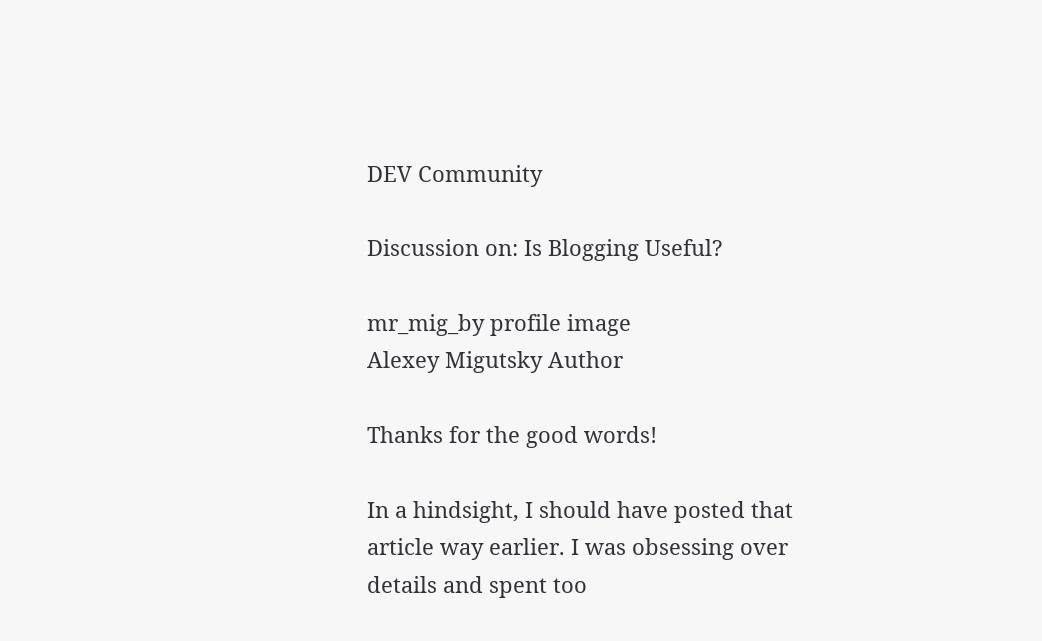DEV Community

Discussion on: Is Blogging Useful?

mr_mig_by profile image
Alexey Migutsky Author

Thanks for the good words!

In a hindsight, I should have posted that article way earlier. I was obsessing over details and spent too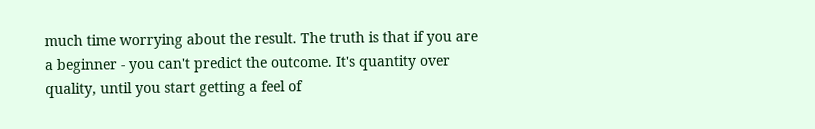much time worrying about the result. The truth is that if you are a beginner - you can't predict the outcome. It's quantity over quality, until you start getting a feel of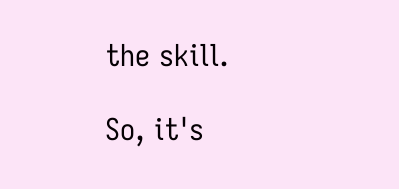the skill.

So, it's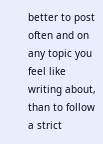better to post often and on any topic you feel like writing about, than to follow a strict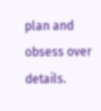plan and obsess over details.